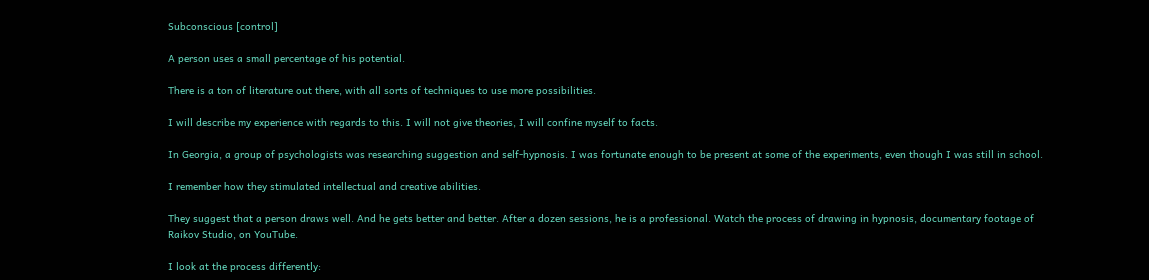Subconscious [control]

A person uses a small percentage of his potential.

There is a ton of literature out there, with all sorts of techniques to use more possibilities.

I will describe my experience with regards to this. I will not give theories, I will confine myself to facts.

In Georgia, a group of psychologists was researching suggestion and self-hypnosis. I was fortunate enough to be present at some of the experiments, even though I was still in school.

I remember how they stimulated intellectual and creative abilities.

They suggest that a person draws well. And he gets better and better. After a dozen sessions, he is a professional. Watch the process of drawing in hypnosis, documentary footage of Raikov Studio, on YouTube.

I look at the process differently: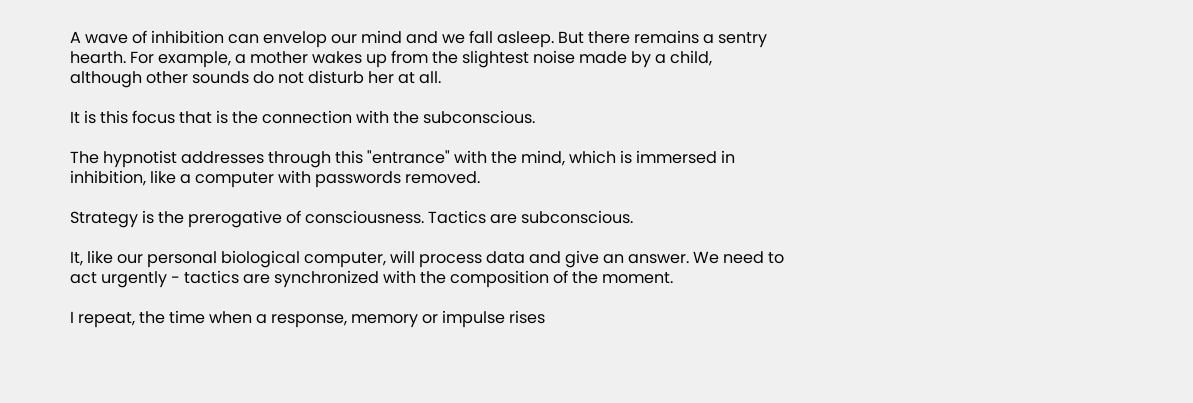A wave of inhibition can envelop our mind and we fall asleep. But there remains a sentry hearth. For example, a mother wakes up from the slightest noise made by a child, although other sounds do not disturb her at all.

It is this focus that is the connection with the subconscious.

The hypnotist addresses through this "entrance" with the mind, which is immersed in inhibition, like a computer with passwords removed.

Strategy is the prerogative of consciousness. Tactics are subconscious.

It, like our personal biological computer, will process data and give an answer. We need to act urgently - tactics are synchronized with the composition of the moment.

I repeat, the time when a response, memory or impulse rises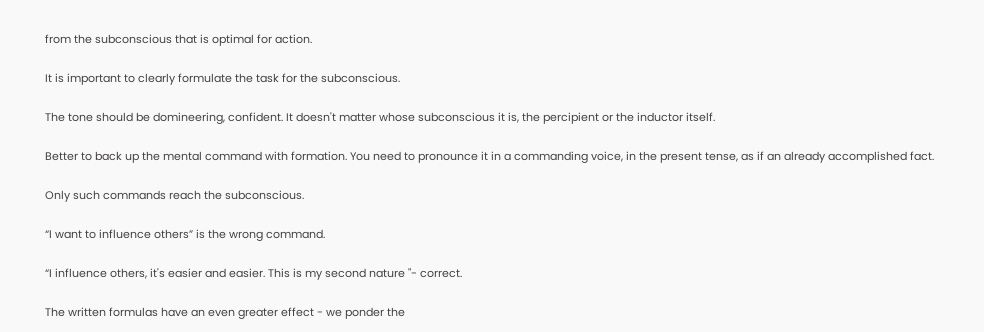from the subconscious that is optimal for action.

It is important to clearly formulate the task for the subconscious.

The tone should be domineering, confident. It doesn't matter whose subconscious it is, the percipient or the inductor itself.

Better to back up the mental command with formation. You need to pronounce it in a commanding voice, in the present tense, as if an already accomplished fact.

Only such commands reach the subconscious.

“I want to influence others” is the wrong command.

“I influence others, it's easier and easier. This is my second nature "- correct.

The written formulas have an even greater effect - we ponder the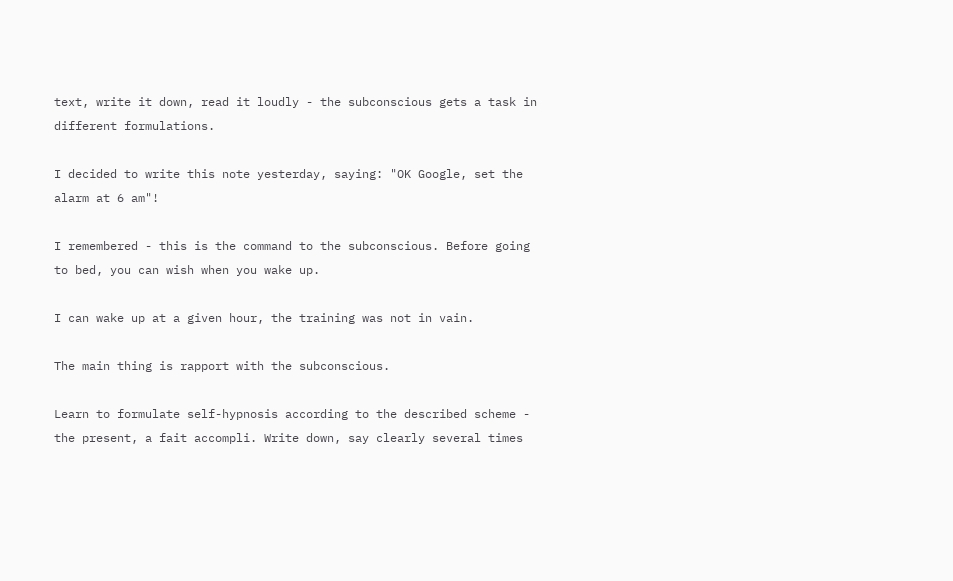text, write it down, read it loudly - the subconscious gets a task in different formulations.

I decided to write this note yesterday, saying: "OK Google, set the alarm at 6 am"!

I remembered - this is the command to the subconscious. Before going to bed, you can wish when you wake up.

I can wake up at a given hour, the training was not in vain.

The main thing is rapport with the subconscious.

Learn to formulate self-hypnosis according to the described scheme - the present, a fait accompli. Write down, say clearly several times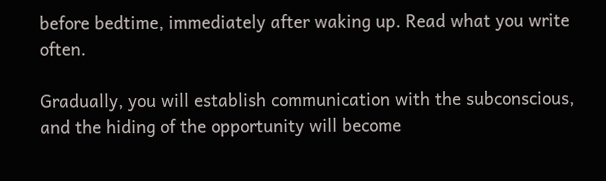before bedtime, immediately after waking up. Read what you write often.

Gradually, you will establish communication with the subconscious, and the hiding of the opportunity will become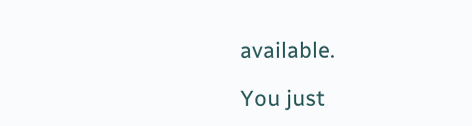available.

You just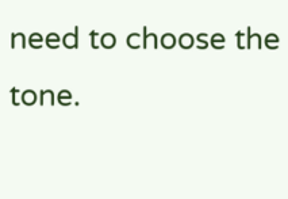need to choose the tone.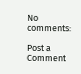No comments:

Post a Comment